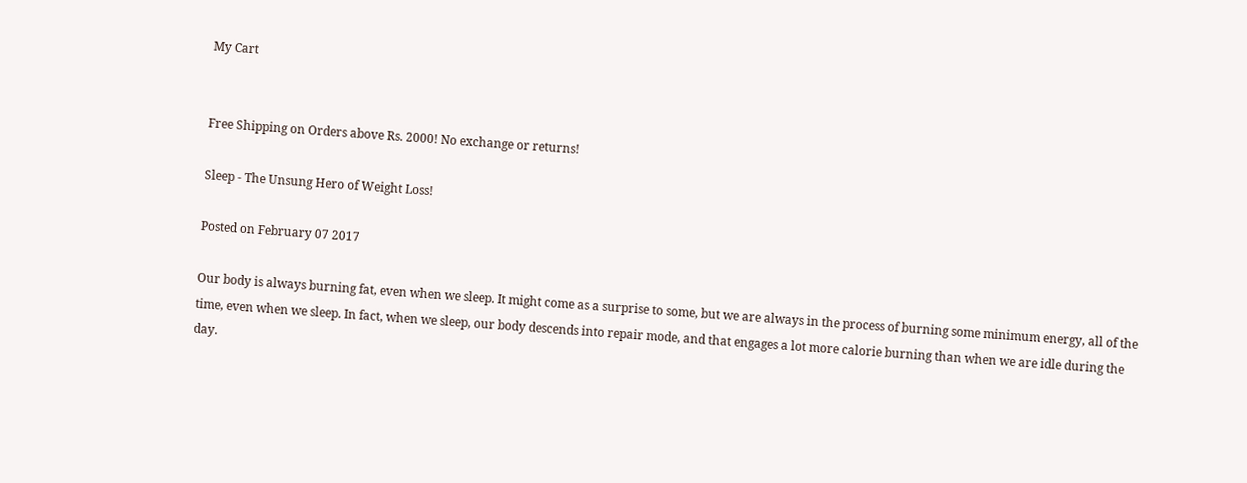My Cart


Free Shipping on Orders above Rs. 2000! No exchange or returns!

Sleep - The Unsung Hero of Weight Loss!

Posted on February 07 2017

Our body is always burning fat, even when we sleep. It might come as a surprise to some, but we are always in the process of burning some minimum energy, all of the time, even when we sleep. In fact, when we sleep, our body descends into repair mode, and that engages a lot more calorie burning than when we are idle during the day.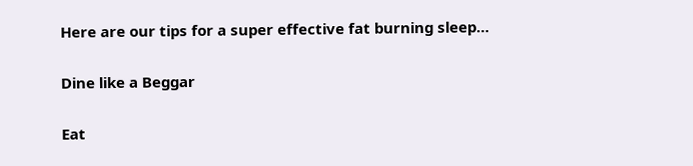Here are our tips for a super effective fat burning sleep…

Dine like a Beggar

Eat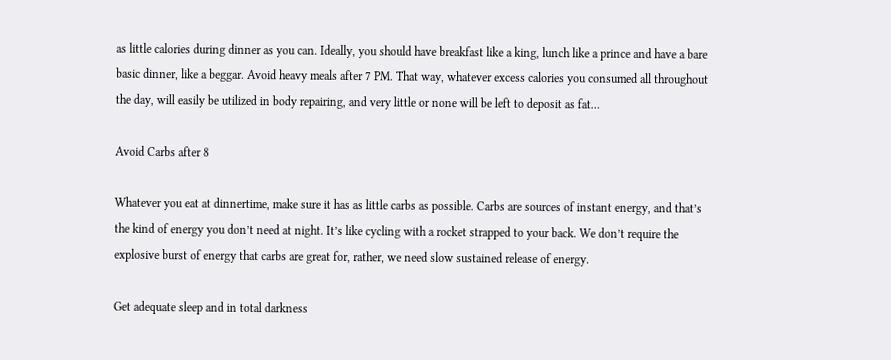as little calories during dinner as you can. Ideally, you should have breakfast like a king, lunch like a prince and have a bare basic dinner, like a beggar. Avoid heavy meals after 7 PM. That way, whatever excess calories you consumed all throughout the day, will easily be utilized in body repairing, and very little or none will be left to deposit as fat…

Avoid Carbs after 8

Whatever you eat at dinnertime, make sure it has as little carbs as possible. Carbs are sources of instant energy, and that’s the kind of energy you don’t need at night. It’s like cycling with a rocket strapped to your back. We don’t require the explosive burst of energy that carbs are great for, rather, we need slow sustained release of energy.

Get adequate sleep and in total darkness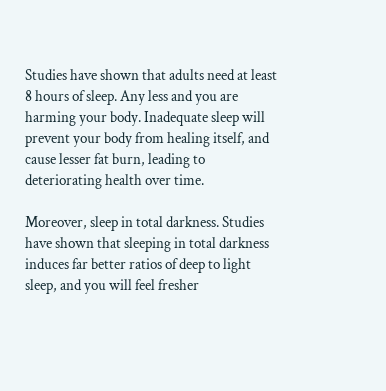Studies have shown that adults need at least 8 hours of sleep. Any less and you are harming your body. Inadequate sleep will prevent your body from healing itself, and cause lesser fat burn, leading to deteriorating health over time.

Moreover, sleep in total darkness. Studies have shown that sleeping in total darkness induces far better ratios of deep to light sleep, and you will feel fresher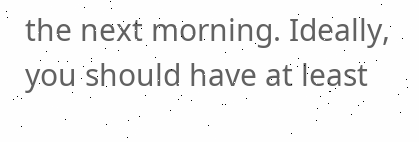the next morning. Ideally, you should have at least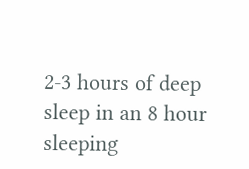2-3 hours of deep sleep in an 8 hour sleeping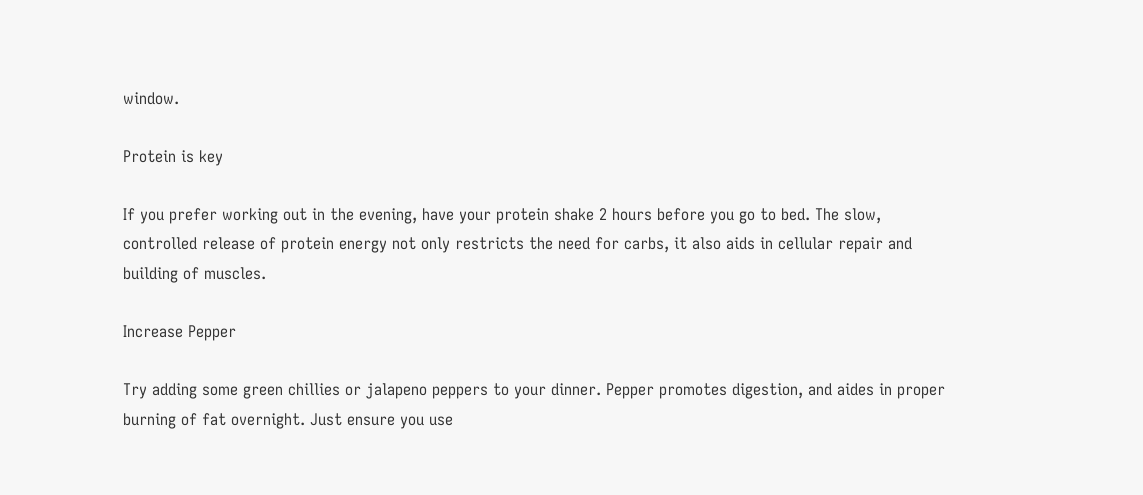window.

Protein is key

If you prefer working out in the evening, have your protein shake 2 hours before you go to bed. The slow, controlled release of protein energy not only restricts the need for carbs, it also aids in cellular repair and building of muscles.

Increase Pepper

Try adding some green chillies or jalapeno peppers to your dinner. Pepper promotes digestion, and aides in proper burning of fat overnight. Just ensure you use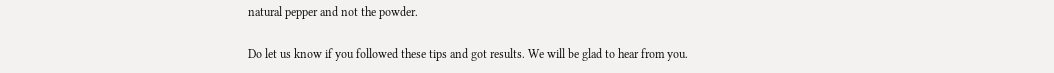natural pepper and not the powder.

Do let us know if you followed these tips and got results. We will be glad to hear from you.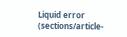Liquid error (sections/article-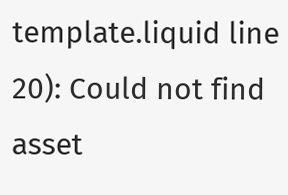template.liquid line 20): Could not find asset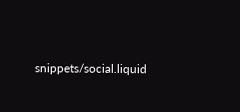snippets/social.liquid